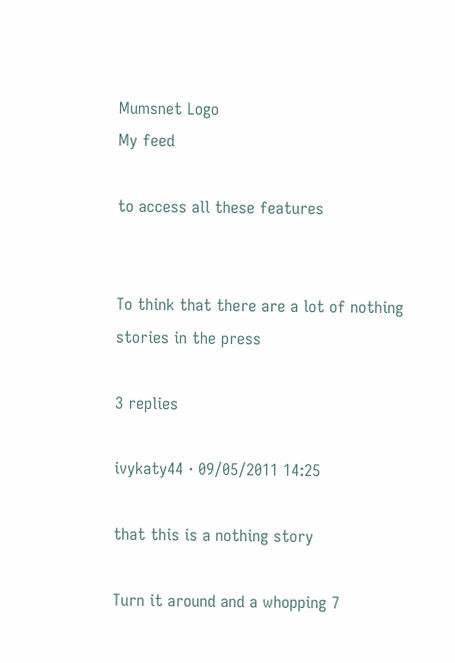Mumsnet Logo
My feed

to access all these features


To think that there are a lot of nothing stories in the press

3 replies

ivykaty44 · 09/05/2011 14:25

that this is a nothing story

Turn it around and a whopping 7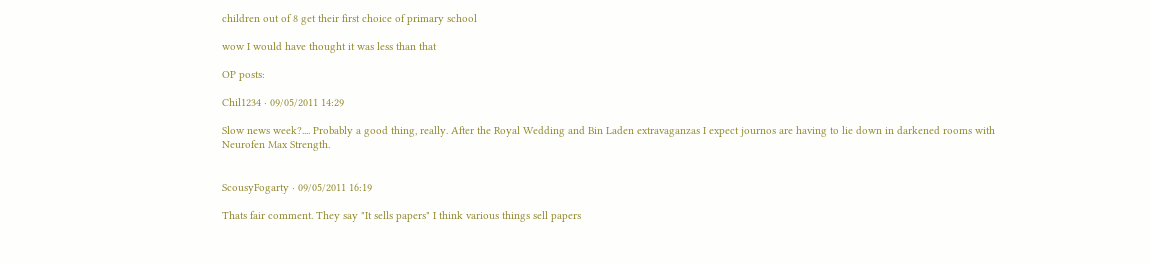children out of 8 get their first choice of primary school

wow I would have thought it was less than that

OP posts:

Chil1234 · 09/05/2011 14:29

Slow news week?.... Probably a good thing, really. After the Royal Wedding and Bin Laden extravaganzas I expect journos are having to lie down in darkened rooms with Neurofen Max Strength.


ScousyFogarty · 09/05/2011 16:19

Thats fair comment. They say "It sells papers" I think various things sell papers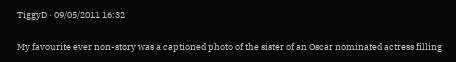TiggyD · 09/05/2011 16:32

My favourite ever non-story was a captioned photo of the sister of an Oscar nominated actress filling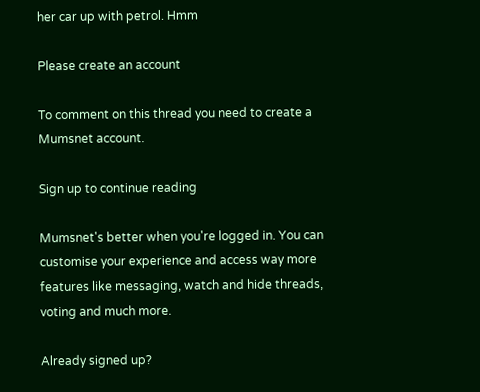her car up with petrol. Hmm

Please create an account

To comment on this thread you need to create a Mumsnet account.

Sign up to continue reading

Mumsnet's better when you're logged in. You can customise your experience and access way more features like messaging, watch and hide threads, voting and much more.

Already signed up?